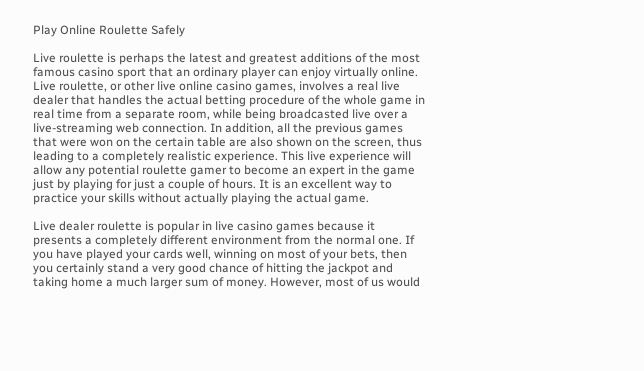Play Online Roulette Safely

Live roulette is perhaps the latest and greatest additions of the most famous casino sport that an ordinary player can enjoy virtually online. Live roulette, or other live online casino games, involves a real live dealer that handles the actual betting procedure of the whole game in real time from a separate room, while being broadcasted live over a live-streaming web connection. In addition, all the previous games that were won on the certain table are also shown on the screen, thus leading to a completely realistic experience. This live experience will allow any potential roulette gamer to become an expert in the game just by playing for just a couple of hours. It is an excellent way to practice your skills without actually playing the actual game.

Live dealer roulette is popular in live casino games because it presents a completely different environment from the normal one. If you have played your cards well, winning on most of your bets, then you certainly stand a very good chance of hitting the jackpot and taking home a much larger sum of money. However, most of us would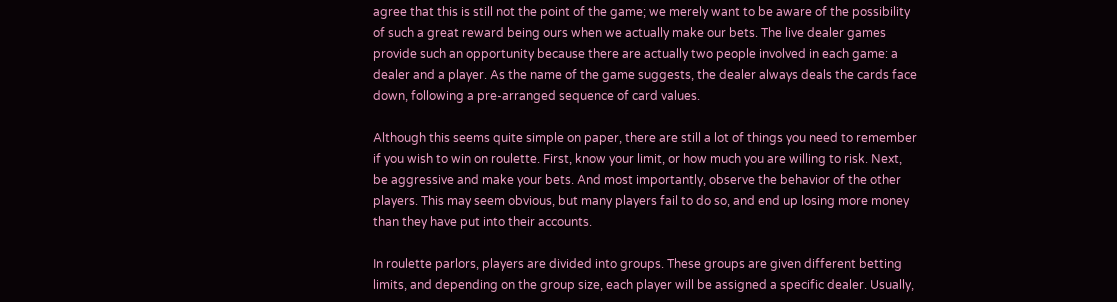agree that this is still not the point of the game; we merely want to be aware of the possibility of such a great reward being ours when we actually make our bets. The live dealer games provide such an opportunity because there are actually two people involved in each game: a dealer and a player. As the name of the game suggests, the dealer always deals the cards face down, following a pre-arranged sequence of card values.

Although this seems quite simple on paper, there are still a lot of things you need to remember if you wish to win on roulette. First, know your limit, or how much you are willing to risk. Next, be aggressive and make your bets. And most importantly, observe the behavior of the other players. This may seem obvious, but many players fail to do so, and end up losing more money than they have put into their accounts.

In roulette parlors, players are divided into groups. These groups are given different betting limits, and depending on the group size, each player will be assigned a specific dealer. Usually,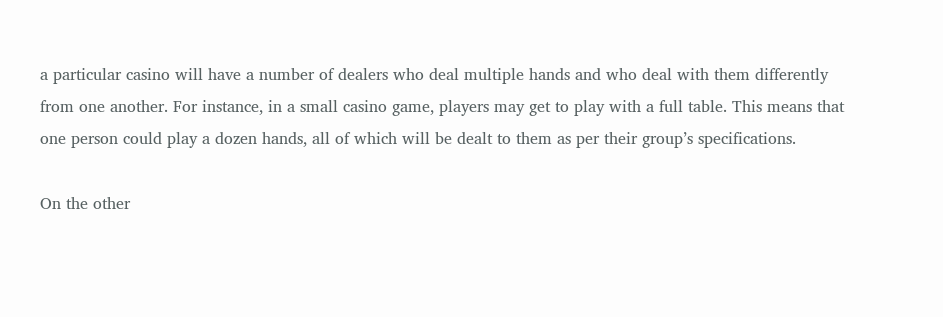a particular casino will have a number of dealers who deal multiple hands and who deal with them differently from one another. For instance, in a small casino game, players may get to play with a full table. This means that one person could play a dozen hands, all of which will be dealt to them as per their group’s specifications.

On the other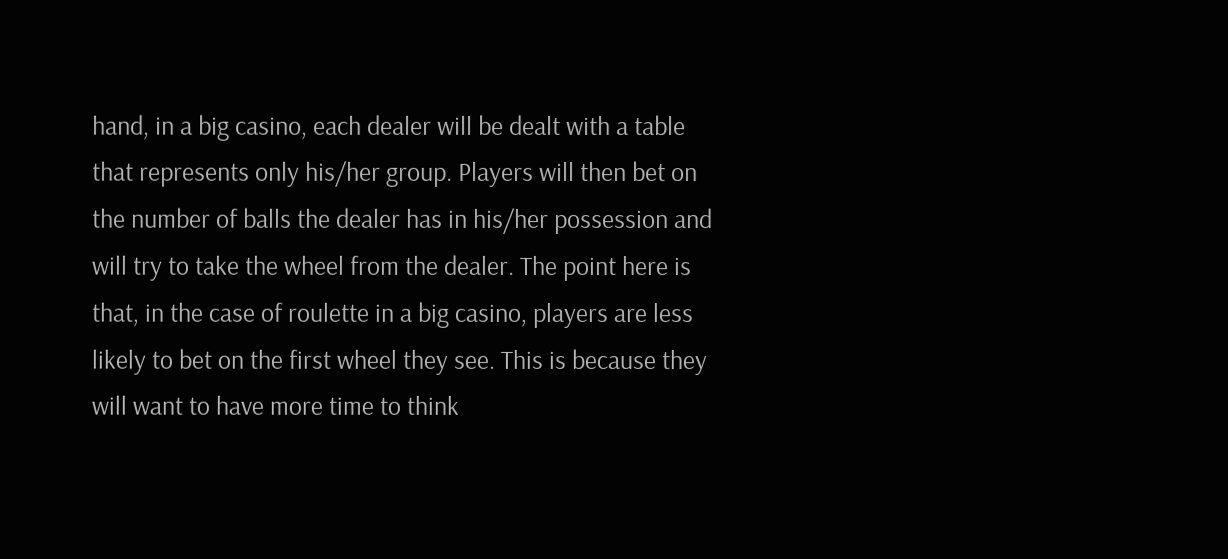hand, in a big casino, each dealer will be dealt with a table that represents only his/her group. Players will then bet on the number of balls the dealer has in his/her possession and will try to take the wheel from the dealer. The point here is that, in the case of roulette in a big casino, players are less likely to bet on the first wheel they see. This is because they will want to have more time to think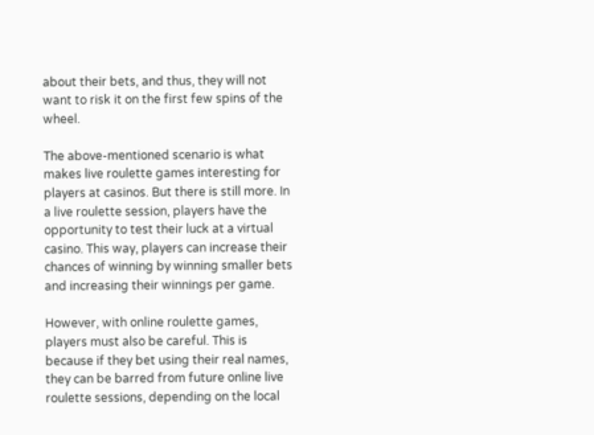about their bets, and thus, they will not want to risk it on the first few spins of the wheel.

The above-mentioned scenario is what makes live roulette games interesting for players at casinos. But there is still more. In a live roulette session, players have the opportunity to test their luck at a virtual casino. This way, players can increase their chances of winning by winning smaller bets and increasing their winnings per game.

However, with online roulette games, players must also be careful. This is because if they bet using their real names, they can be barred from future online live roulette sessions, depending on the local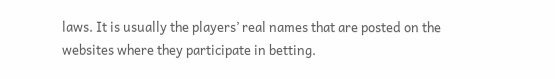laws. It is usually the players’ real names that are posted on the websites where they participate in betting.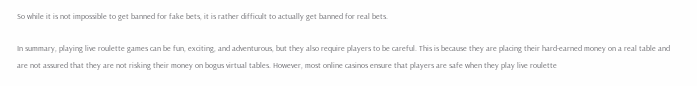So while it is not impossible to get banned for fake bets, it is rather difficult to actually get banned for real bets.

In summary, playing live roulette games can be fun, exciting, and adventurous, but they also require players to be careful. This is because they are placing their hard-earned money on a real table and are not assured that they are not risking their money on bogus virtual tables. However, most online casinos ensure that players are safe when they play live roulette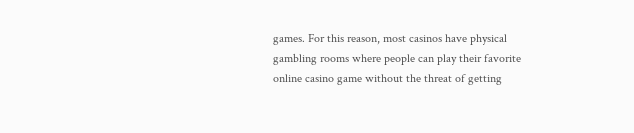games. For this reason, most casinos have physical gambling rooms where people can play their favorite online casino game without the threat of getting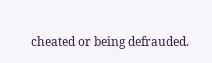cheated or being defrauded.